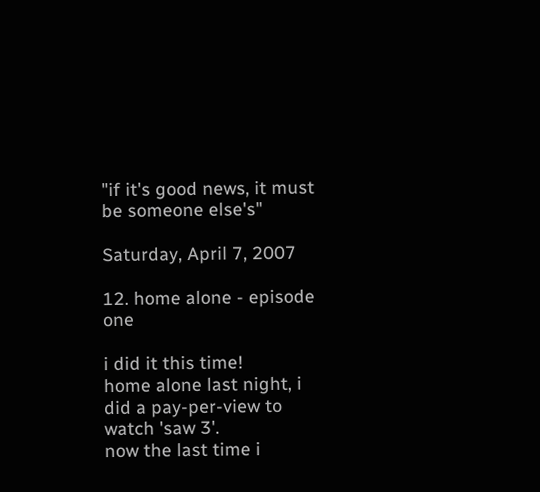"if it's good news, it must be someone else's"

Saturday, April 7, 2007

12. home alone - episode one

i did it this time!
home alone last night, i did a pay-per-view to watch 'saw 3'.
now the last time i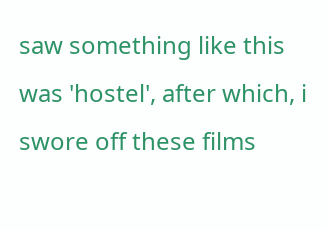saw something like this was 'hostel', after which, i swore off these films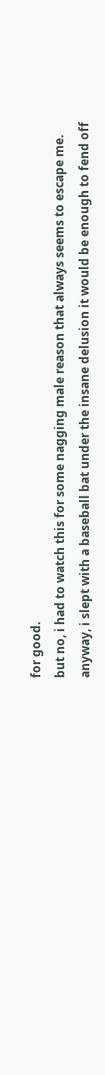for good.
but no, i had to watch this for some nagging male reason that always seems to escape me.
anyway, i slept with a baseball bat under the insane delusion it would be enough to fend off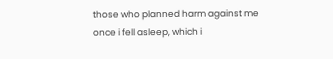those who planned harm against me once i fell asleep, which i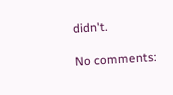didn't.

No comments: